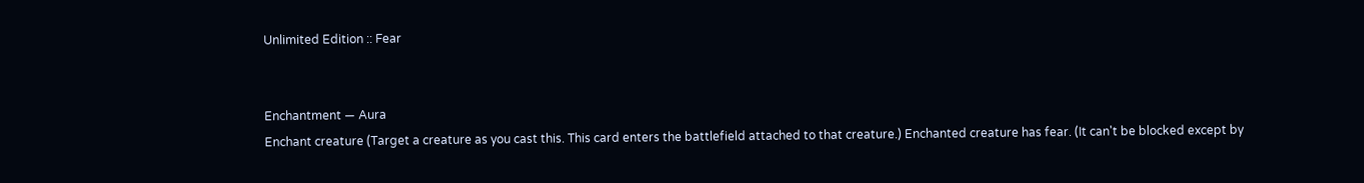Unlimited Edition :: Fear


Enchantment — Aura
Enchant creature (Target a creature as you cast this. This card enters the battlefield attached to that creature.) Enchanted creature has fear. (It can't be blocked except by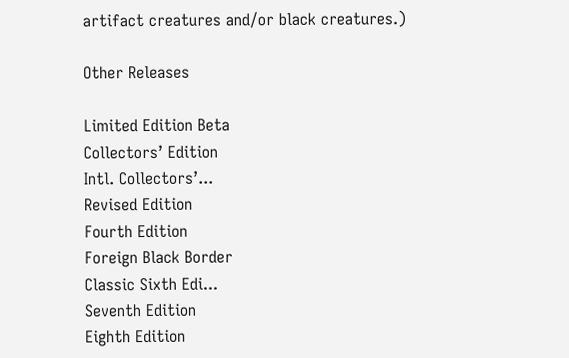artifact creatures and/or black creatures.)

Other Releases

Limited Edition Beta
Collectors’ Edition
Intl. Collectors’...
Revised Edition
Fourth Edition
Foreign Black Border
Classic Sixth Edi...
Seventh Edition
Eighth Edition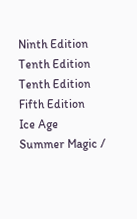Ninth Edition
Tenth Edition
Tenth Edition
Fifth Edition
Ice Age
Summer Magic /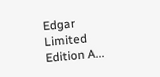Edgar
Limited Edition A...